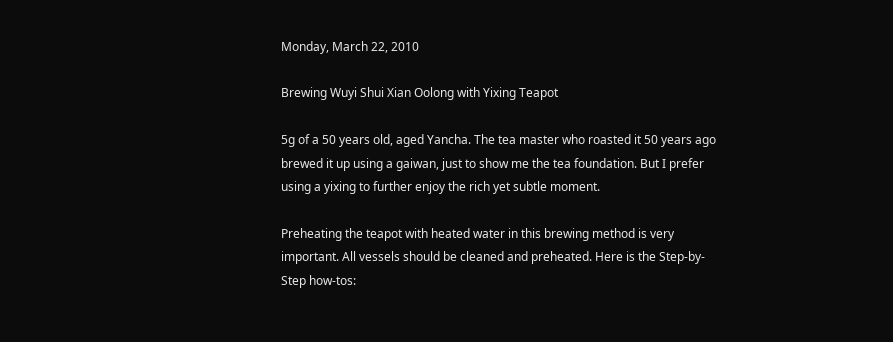Monday, March 22, 2010

Brewing Wuyi Shui Xian Oolong with Yixing Teapot

5g of a 50 years old, aged Yancha. The tea master who roasted it 50 years ago brewed it up using a gaiwan, just to show me the tea foundation. But I prefer using a yixing to further enjoy the rich yet subtle moment.

Preheating the teapot with heated water in this brewing method is very important. All vessels should be cleaned and preheated. Here is the Step-by-Step how-tos: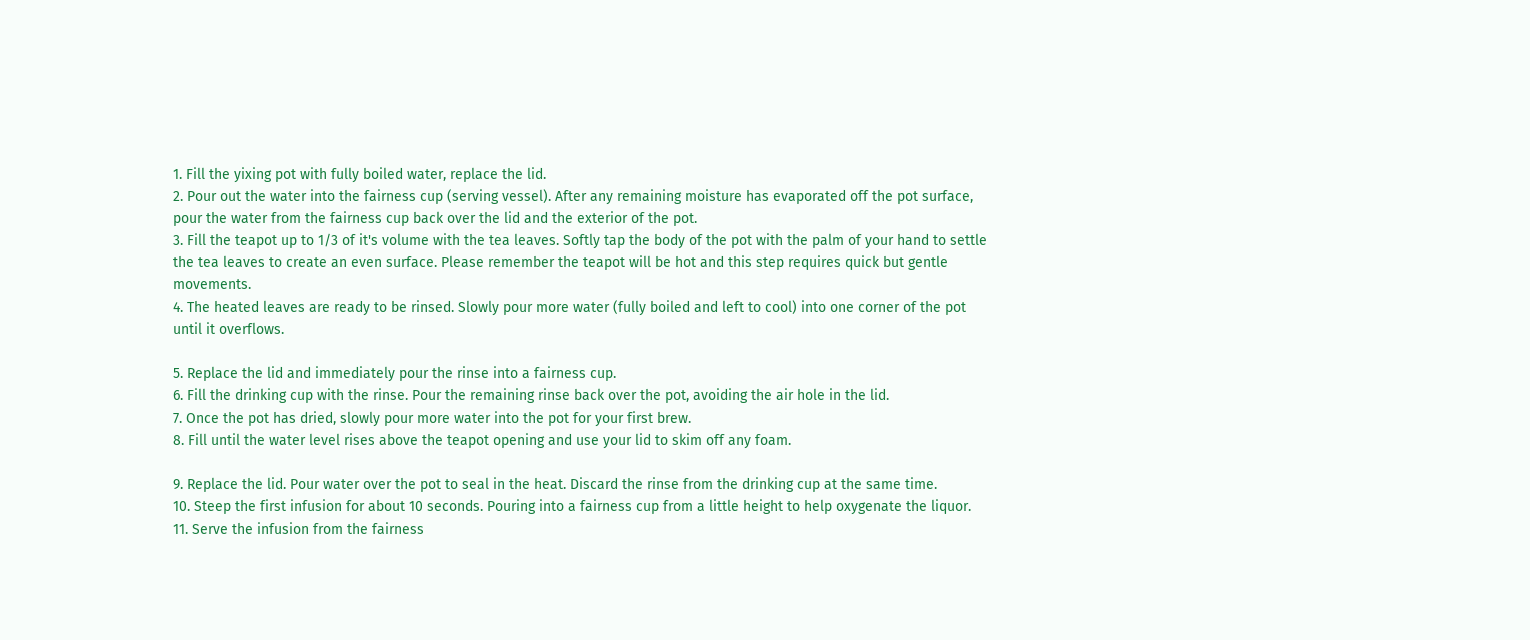1. Fill the yixing pot with fully boiled water, replace the lid.
2. Pour out the water into the fairness cup (serving vessel). After any remaining moisture has evaporated off the pot surface, pour the water from the fairness cup back over the lid and the exterior of the pot.
3. Fill the teapot up to 1/3 of it's volume with the tea leaves. Softly tap the body of the pot with the palm of your hand to settle the tea leaves to create an even surface. Please remember the teapot will be hot and this step requires quick but gentle movements.
4. The heated leaves are ready to be rinsed. Slowly pour more water (fully boiled and left to cool) into one corner of the pot until it overflows.

5. Replace the lid and immediately pour the rinse into a fairness cup.
6. Fill the drinking cup with the rinse. Pour the remaining rinse back over the pot, avoiding the air hole in the lid.
7. Once the pot has dried, slowly pour more water into the pot for your first brew.
8. Fill until the water level rises above the teapot opening and use your lid to skim off any foam.

9. Replace the lid. Pour water over the pot to seal in the heat. Discard the rinse from the drinking cup at the same time.
10. Steep the first infusion for about 10 seconds. Pouring into a fairness cup from a little height to help oxygenate the liquor.
11. Serve the infusion from the fairness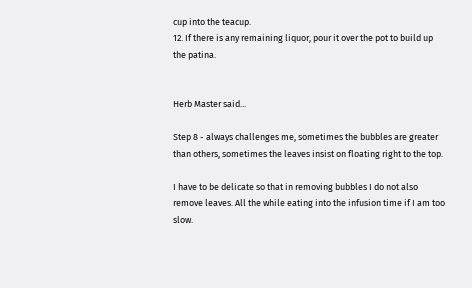cup into the teacup.
12. If there is any remaining liquor, pour it over the pot to build up the patina.


Herb Master said...

Step 8 - always challenges me, sometimes the bubbles are greater than others, sometimes the leaves insist on floating right to the top.

I have to be delicate so that in removing bubbles I do not also remove leaves. All the while eating into the infusion time if I am too slow.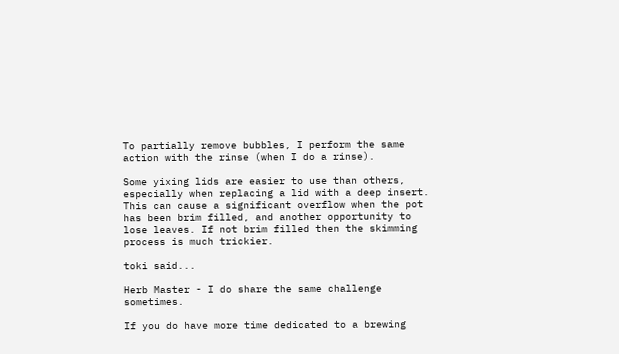To partially remove bubbles, I perform the same action with the rinse (when I do a rinse).

Some yixing lids are easier to use than others, especially when replacing a lid with a deep insert. This can cause a significant overflow when the pot has been brim filled, and another opportunity to lose leaves. If not brim filled then the skimming process is much trickier.

toki said...

Herb Master - I do share the same challenge sometimes.

If you do have more time dedicated to a brewing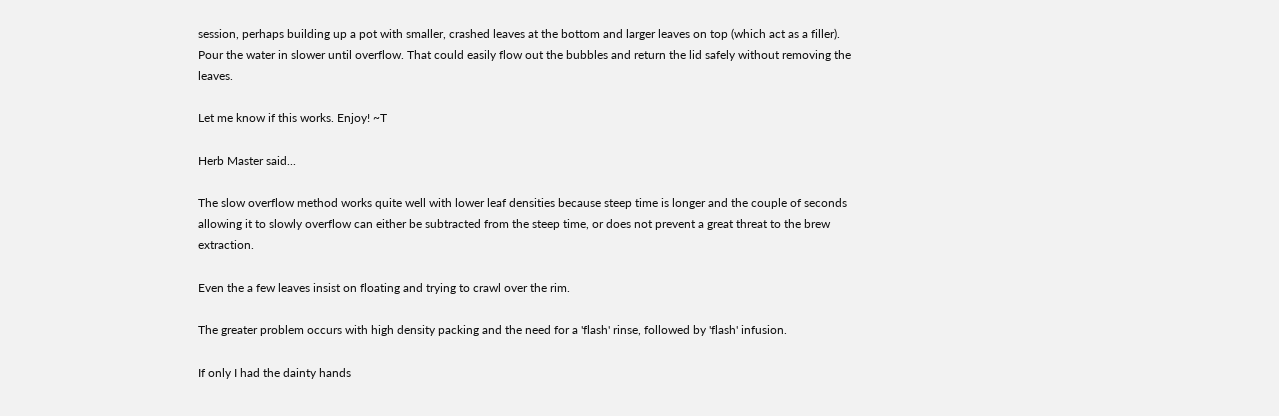session, perhaps building up a pot with smaller, crashed leaves at the bottom and larger leaves on top (which act as a filler). Pour the water in slower until overflow. That could easily flow out the bubbles and return the lid safely without removing the leaves.

Let me know if this works. Enjoy! ~T

Herb Master said...

The slow overflow method works quite well with lower leaf densities because steep time is longer and the couple of seconds allowing it to slowly overflow can either be subtracted from the steep time, or does not prevent a great threat to the brew extraction.

Even the a few leaves insist on floating and trying to crawl over the rim.

The greater problem occurs with high density packing and the need for a 'flash' rinse, followed by 'flash' infusion.

If only I had the dainty hands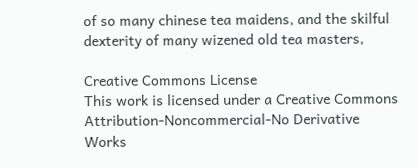of so many chinese tea maidens, and the skilful dexterity of many wizened old tea masters,

Creative Commons License
This work is licensed under a Creative Commons Attribution-Noncommercial-No Derivative Works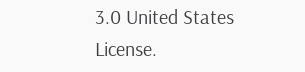3.0 United States License.